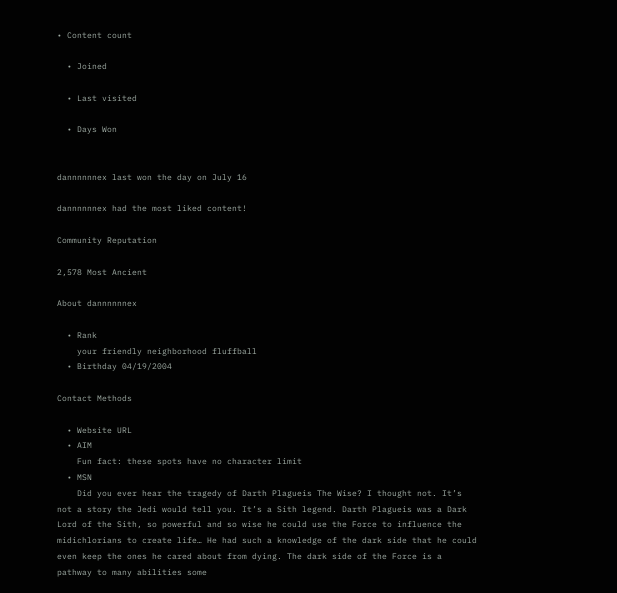• Content count

  • Joined

  • Last visited

  • Days Won


dannnnnnex last won the day on July 16

dannnnnnex had the most liked content!

Community Reputation

2,578 Most Ancient

About dannnnnnex

  • Rank
    your friendly neighborhood fluffball
  • Birthday 04/19/2004

Contact Methods

  • Website URL
  • AIM
    Fun fact: these spots have no character limit
  • MSN
    Did you ever hear the tragedy of Darth Plagueis The Wise? I thought not. It’s not a story the Jedi would tell you. It’s a Sith legend. Darth Plagueis was a Dark Lord of the Sith, so powerful and so wise he could use the Force to influence the midichlorians to create life… He had such a knowledge of the dark side that he could even keep the ones he cared about from dying. The dark side of the Force is a pathway to many abilities some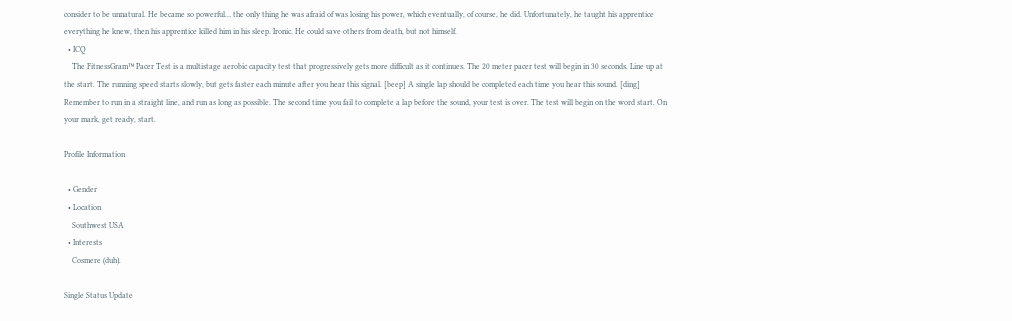consider to be unnatural. He became so powerful… the only thing he was afraid of was losing his power, which eventually, of course, he did. Unfortunately, he taught his apprentice everything he knew, then his apprentice killed him in his sleep. Ironic. He could save others from death, but not himself.
  • ICQ
    The FitnessGram™ Pacer Test is a multistage aerobic capacity test that progressively gets more difficult as it continues. The 20 meter pacer test will begin in 30 seconds. Line up at the start. The running speed starts slowly, but gets faster each minute after you hear this signal. [beep] A single lap should be completed each time you hear this sound. [ding] Remember to run in a straight line, and run as long as possible. The second time you fail to complete a lap before the sound, your test is over. The test will begin on the word start. On your mark, get ready, start.

Profile Information

  • Gender
  • Location
    Southwest USA
  • Interests
    Cosmere (duh).

Single Status Update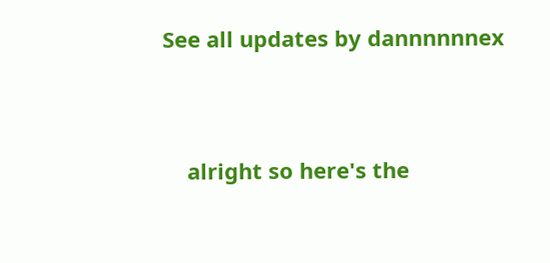See all updates by dannnnnnex


    alright so here's the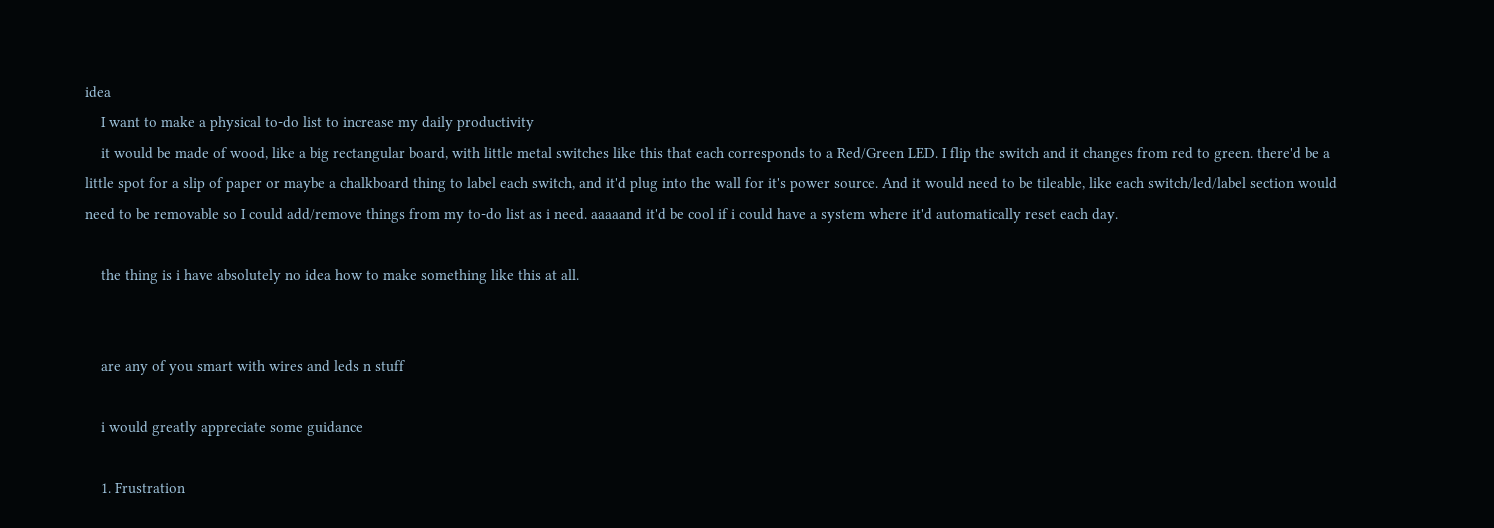idea
    I want to make a physical to-do list to increase my daily productivity
    it would be made of wood, like a big rectangular board, with little metal switches like this that each corresponds to a Red/Green LED. I flip the switch and it changes from red to green. there'd be a little spot for a slip of paper or maybe a chalkboard thing to label each switch, and it'd plug into the wall for it's power source. And it would need to be tileable, like each switch/led/label section would need to be removable so I could add/remove things from my to-do list as i need. aaaaand it'd be cool if i could have a system where it'd automatically reset each day.

    the thing is i have absolutely no idea how to make something like this at all.


    are any of you smart with wires and leds n stuff

    i would greatly appreciate some guidance

    1. Frustration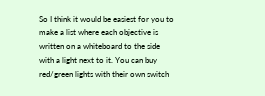So I think it would be easiest for you to make a list where each objective is written on a whiteboard to the side with a light next to it. You can buy red/green lights with their own switch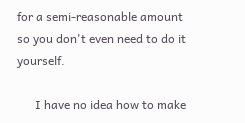for a semi-reasonable amount so you don't even need to do it yourself.

      I have no idea how to make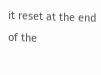it reset at the end of the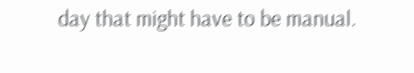day that might have to be manual.